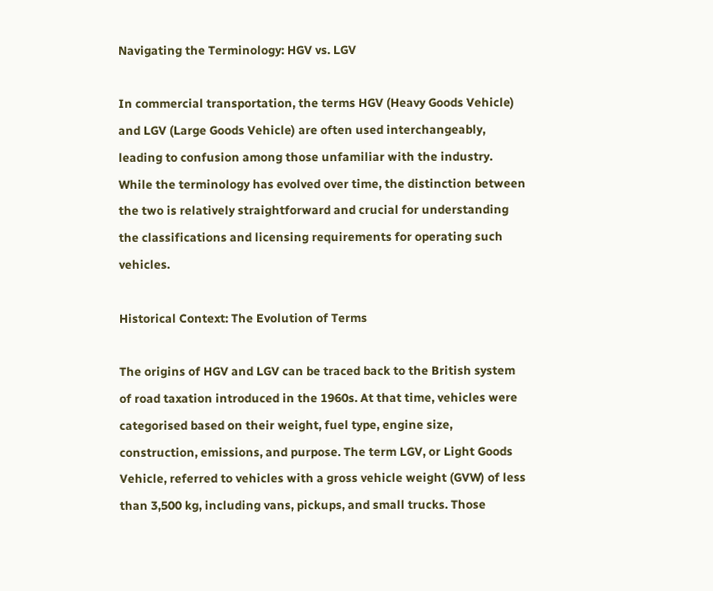Navigating the Terminology: HGV vs. LGV

In commercial transportation, the terms HGV (Heavy Goods Vehicle) and LGV (Large Goods Vehicle) are often used interchangeably, leading to confusion among those unfamiliar with the industry. While the terminology has evolved over time, the distinction between the two is relatively straightforward and crucial for understanding the classifications and licensing requirements for operating such vehicles.

Historical Context: The Evolution of Terms

The origins of HGV and LGV can be traced back to the British system of road taxation introduced in the 1960s. At that time, vehicles were categorised based on their weight, fuel type, engine size, construction, emissions, and purpose. The term LGV, or Light Goods Vehicle, referred to vehicles with a gross vehicle weight (GVW) of less than 3,500 kg, including vans, pickups, and small trucks. Those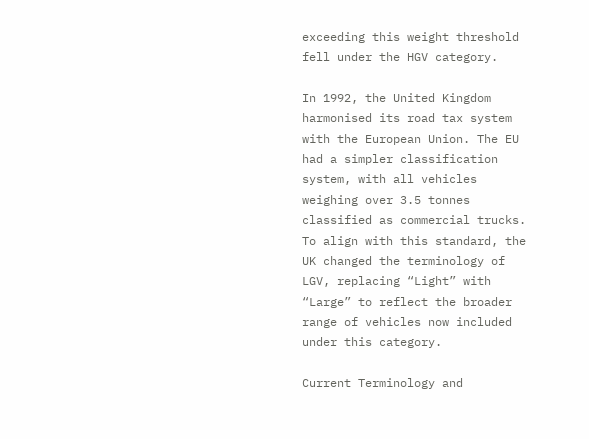exceeding this weight threshold fell under the HGV category.

In 1992, the United Kingdom harmonised its road tax system with the European Union. The EU had a simpler classification system, with all vehicles weighing over 3.5 tonnes classified as commercial trucks. To align with this standard, the UK changed the terminology of LGV, replacing “Light” with “Large” to reflect the broader range of vehicles now included under this category.

Current Terminology and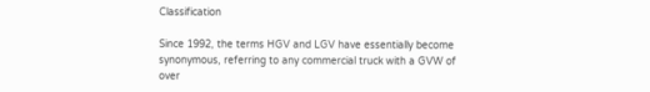Classification

Since 1992, the terms HGV and LGV have essentially become synonymous, referring to any commercial truck with a GVW of over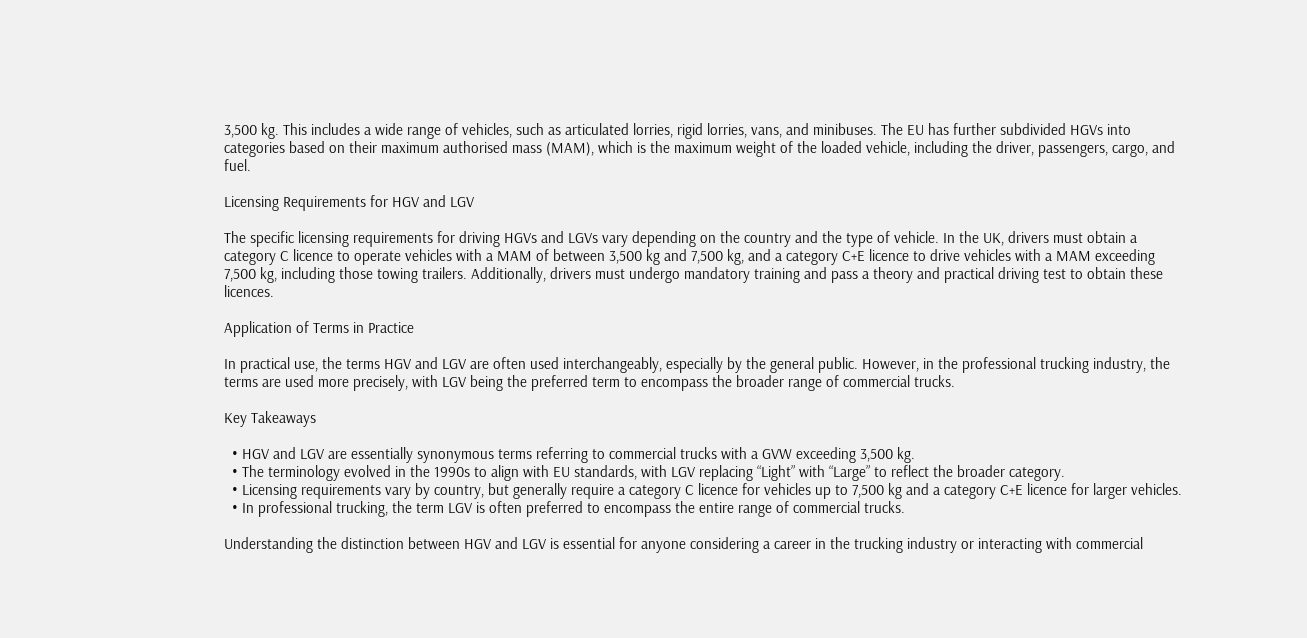3,500 kg. This includes a wide range of vehicles, such as articulated lorries, rigid lorries, vans, and minibuses. The EU has further subdivided HGVs into categories based on their maximum authorised mass (MAM), which is the maximum weight of the loaded vehicle, including the driver, passengers, cargo, and fuel.

Licensing Requirements for HGV and LGV

The specific licensing requirements for driving HGVs and LGVs vary depending on the country and the type of vehicle. In the UK, drivers must obtain a category C licence to operate vehicles with a MAM of between 3,500 kg and 7,500 kg, and a category C+E licence to drive vehicles with a MAM exceeding 7,500 kg, including those towing trailers. Additionally, drivers must undergo mandatory training and pass a theory and practical driving test to obtain these licences.

Application of Terms in Practice

In practical use, the terms HGV and LGV are often used interchangeably, especially by the general public. However, in the professional trucking industry, the terms are used more precisely, with LGV being the preferred term to encompass the broader range of commercial trucks.

Key Takeaways

  • HGV and LGV are essentially synonymous terms referring to commercial trucks with a GVW exceeding 3,500 kg.
  • The terminology evolved in the 1990s to align with EU standards, with LGV replacing “Light” with “Large” to reflect the broader category.
  • Licensing requirements vary by country, but generally require a category C licence for vehicles up to 7,500 kg and a category C+E licence for larger vehicles.
  • In professional trucking, the term LGV is often preferred to encompass the entire range of commercial trucks.

Understanding the distinction between HGV and LGV is essential for anyone considering a career in the trucking industry or interacting with commercial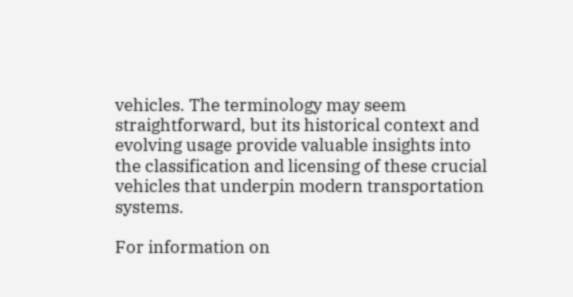vehicles. The terminology may seem straightforward, but its historical context and evolving usage provide valuable insights into the classification and licensing of these crucial vehicles that underpin modern transportation systems.

For information on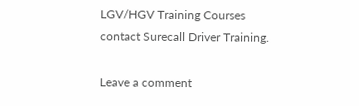LGV/HGV Training Courses contact Surecall Driver Training.

Leave a comment